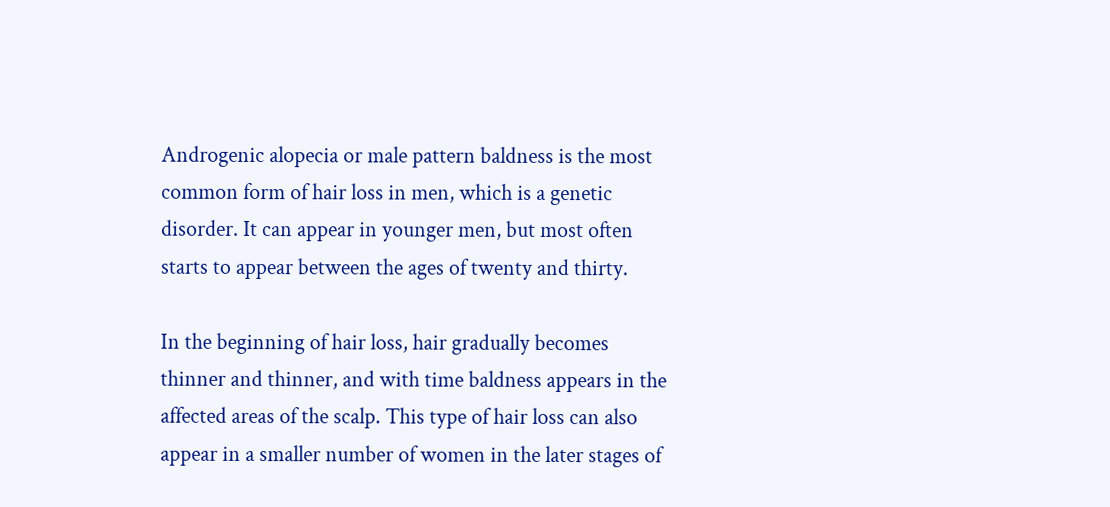Androgenic alopecia or male pattern baldness is the most common form of hair loss in men, which is a genetic disorder. It can appear in younger men, but most often starts to appear between the ages of twenty and thirty.

In the beginning of hair loss, hair gradually becomes thinner and thinner, and with time baldness appears in the affected areas of the scalp. This type of hair loss can also appear in a smaller number of women in the later stages of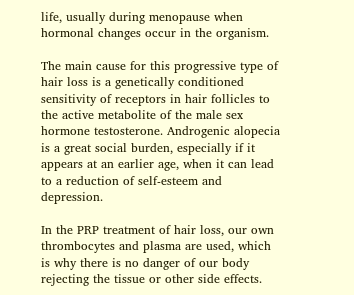life, usually during menopause when hormonal changes occur in the organism.

The main cause for this progressive type of hair loss is a genetically conditioned sensitivity of receptors in hair follicles to the active metabolite of the male sex hormone testosterone. Androgenic alopecia is a great social burden, especially if it appears at an earlier age, when it can lead to a reduction of self-esteem and depression.

In the PRP treatment of hair loss, our own thrombocytes and plasma are used, which is why there is no danger of our body rejecting the tissue or other side effects.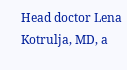Head doctor Lena Kotrulja, MD, a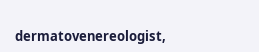dermatovenereologist,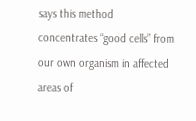says this method concentrates “good cells” from our own organism in affected areas of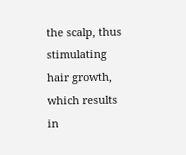the scalp, thus stimulating hair growth, which results in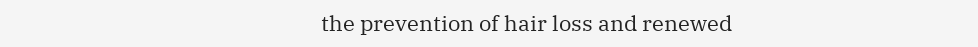the prevention of hair loss and renewed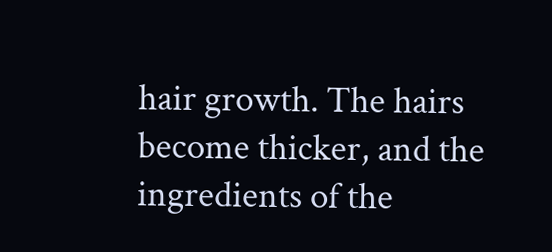hair growth. The hairs become thicker, and the ingredients of the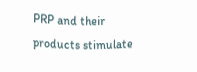PRP and their products stimulate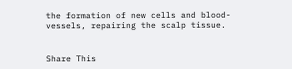the formation of new cells and blood-vessels, repairing the scalp tissue.


Share This